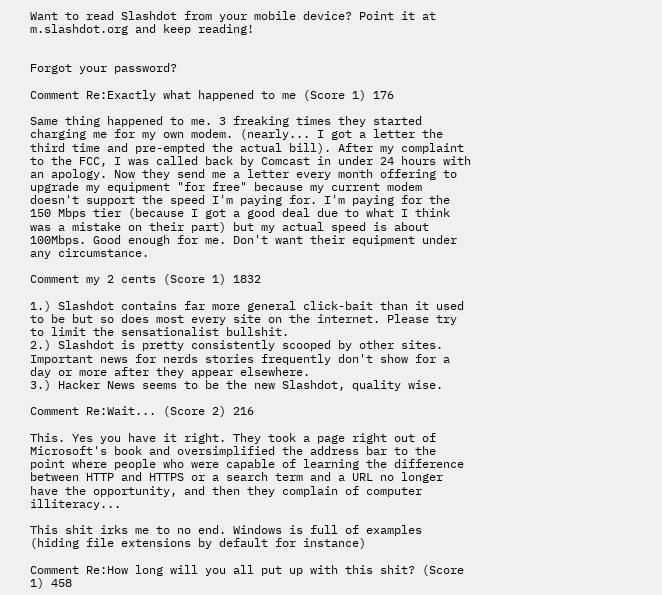Want to read Slashdot from your mobile device? Point it at m.slashdot.org and keep reading!


Forgot your password?

Comment Re:Exactly what happened to me (Score 1) 176

Same thing happened to me. 3 freaking times they started charging me for my own modem. (nearly... I got a letter the third time and pre-empted the actual bill). After my complaint to the FCC, I was called back by Comcast in under 24 hours with an apology. Now they send me a letter every month offering to upgrade my equipment "for free" because my current modem doesn't support the speed I'm paying for. I'm paying for the 150 Mbps tier (because I got a good deal due to what I think was a mistake on their part) but my actual speed is about 100Mbps. Good enough for me. Don't want their equipment under any circumstance.

Comment my 2 cents (Score 1) 1832

1.) Slashdot contains far more general click-bait than it used to be but so does most every site on the internet. Please try to limit the sensationalist bullshit.
2.) Slashdot is pretty consistently scooped by other sites. Important news for nerds stories frequently don't show for a day or more after they appear elsewhere.
3.) Hacker News seems to be the new Slashdot, quality wise.

Comment Re:Wait... (Score 2) 216

This. Yes you have it right. They took a page right out of Microsoft's book and oversimplified the address bar to the point where people who were capable of learning the difference between HTTP and HTTPS or a search term and a URL no longer have the opportunity, and then they complain of computer illiteracy...

This shit irks me to no end. Windows is full of examples (hiding file extensions by default for instance)

Comment Re:How long will you all put up with this shit? (Score 1) 458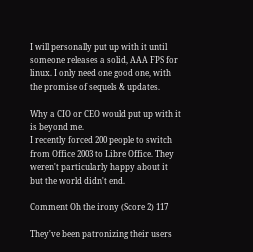I will personally put up with it until someone releases a solid, AAA FPS for linux. I only need one good one, with the promise of sequels & updates.

Why a CIO or CEO would put up with it is beyond me.
I recently forced 200 people to switch from Office 2003 to Libre Office. They weren't particularly happy about it but the world didn't end.

Comment Oh the irony (Score 2) 117

They've been patronizing their users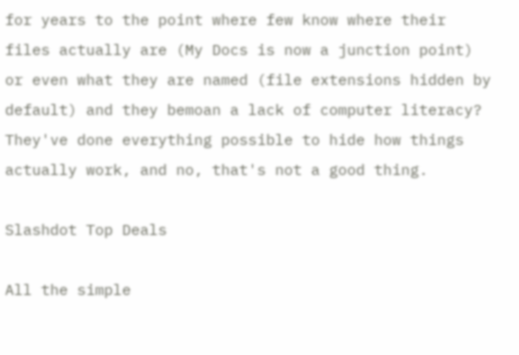for years to the point where few know where their files actually are (My Docs is now a junction point) or even what they are named (file extensions hidden by default) and they bemoan a lack of computer literacy? They've done everything possible to hide how things actually work, and no, that's not a good thing.

Slashdot Top Deals

All the simple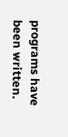programs have been written.